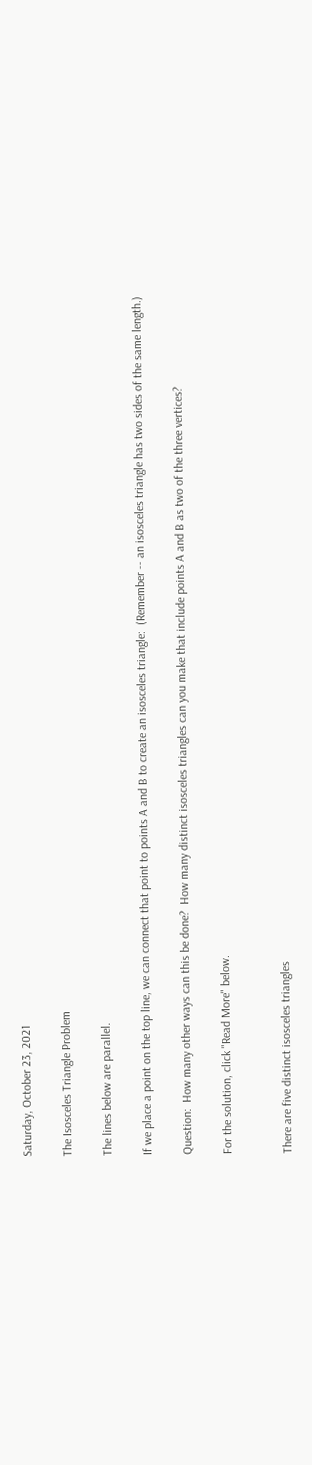Saturday, October 23, 2021

The Isosceles Triangle Problem

The lines below are parallel.

If we place a point on the top line, we can connect that point to points A and B to create an isosceles triangle:  (Remember -- an isosceles triangle has two sides of the same length.)

Question:  How many other ways can this be done?  How many distinct isosceles triangles can you make that include points A and B as two of the three vertices?

For the solution, click "Read More" below.


There are five distinct isosceles triangles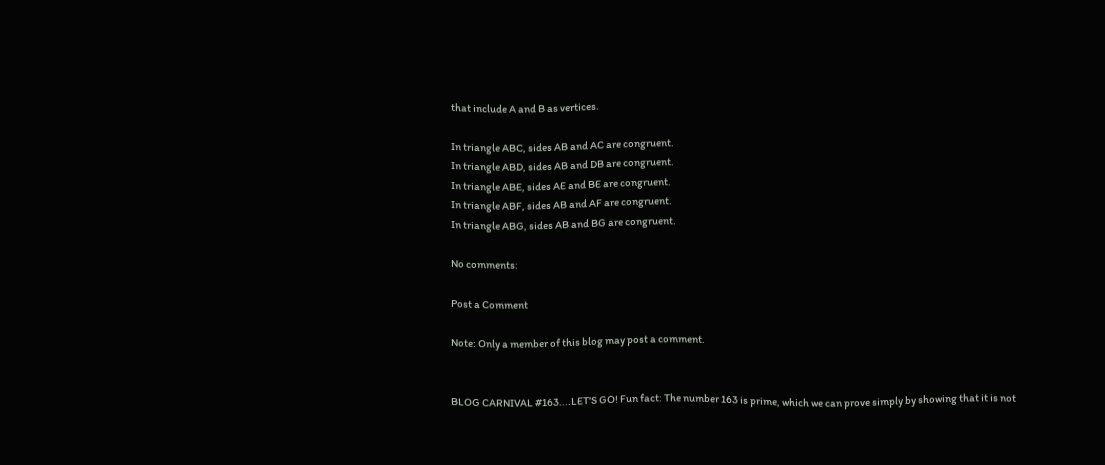that include A and B as vertices.

In triangle ABC, sides AB and AC are congruent.
In triangle ABD, sides AB and DB are congruent.
In triangle ABE, sides AE and BE are congruent.
In triangle ABF, sides AB and AF are congruent.
In triangle ABG, sides AB and BG are congruent.

No comments:

Post a Comment

Note: Only a member of this blog may post a comment.


BLOG CARNIVAL #163....LET'S GO! Fun fact: The number 163 is prime, which we can prove simply by showing that it is not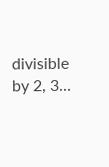divisible by 2, 3...